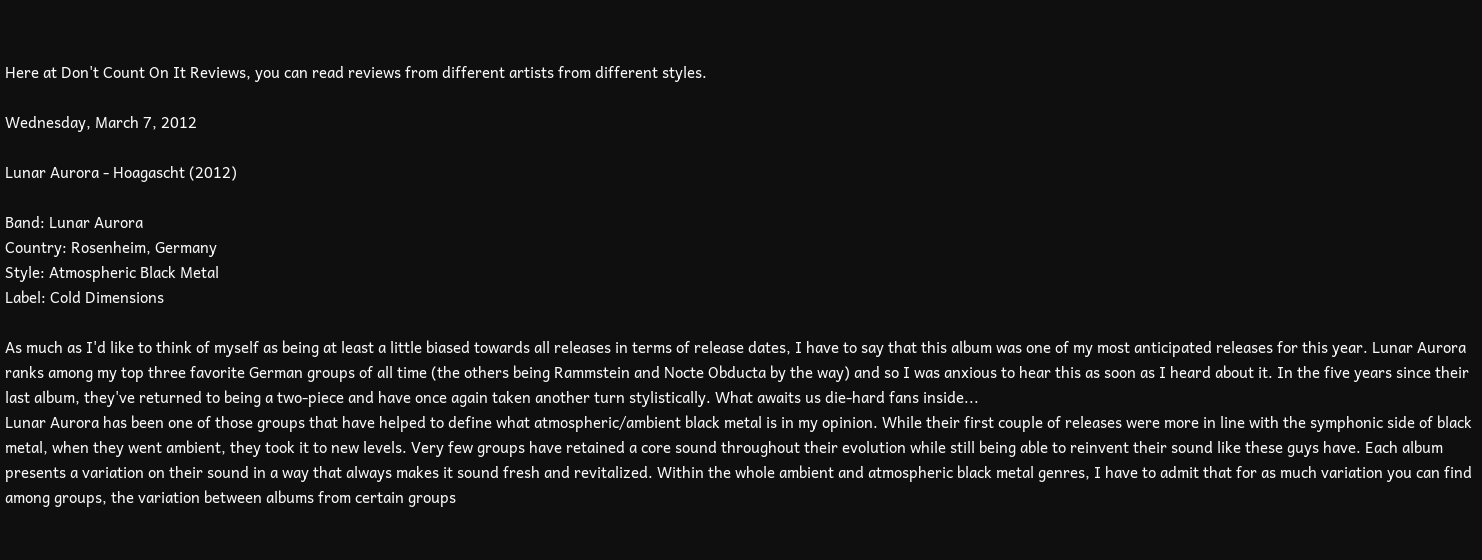Here at Don't Count On It Reviews, you can read reviews from different artists from different styles.

Wednesday, March 7, 2012

Lunar Aurora - Hoagascht (2012)

Band: Lunar Aurora
Country: Rosenheim, Germany
Style: Atmospheric Black Metal
Label: Cold Dimensions

As much as I'd like to think of myself as being at least a little biased towards all releases in terms of release dates, I have to say that this album was one of my most anticipated releases for this year. Lunar Aurora ranks among my top three favorite German groups of all time (the others being Rammstein and Nocte Obducta by the way) and so I was anxious to hear this as soon as I heard about it. In the five years since their last album, they've returned to being a two-piece and have once again taken another turn stylistically. What awaits us die-hard fans inside...
Lunar Aurora has been one of those groups that have helped to define what atmospheric/ambient black metal is in my opinion. While their first couple of releases were more in line with the symphonic side of black metal, when they went ambient, they took it to new levels. Very few groups have retained a core sound throughout their evolution while still being able to reinvent their sound like these guys have. Each album presents a variation on their sound in a way that always makes it sound fresh and revitalized. Within the whole ambient and atmospheric black metal genres, I have to admit that for as much variation you can find among groups, the variation between albums from certain groups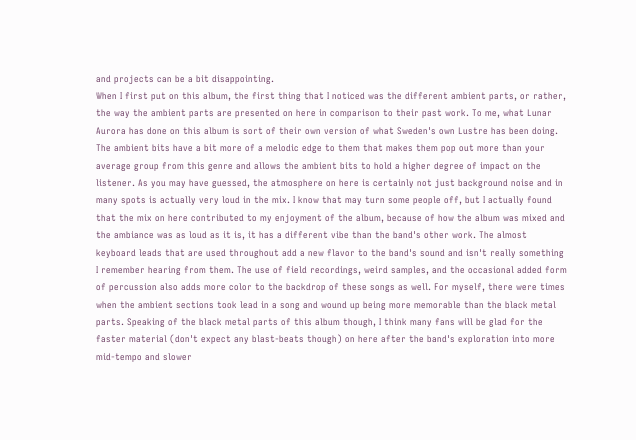and projects can be a bit disappointing.
When I first put on this album, the first thing that I noticed was the different ambient parts, or rather, the way the ambient parts are presented on here in comparison to their past work. To me, what Lunar Aurora has done on this album is sort of their own version of what Sweden's own Lustre has been doing. The ambient bits have a bit more of a melodic edge to them that makes them pop out more than your average group from this genre and allows the ambient bits to hold a higher degree of impact on the listener. As you may have guessed, the atmosphere on here is certainly not just background noise and in many spots is actually very loud in the mix. I know that may turn some people off, but I actually found that the mix on here contributed to my enjoyment of the album, because of how the album was mixed and the ambiance was as loud as it is, it has a different vibe than the band's other work. The almost keyboard leads that are used throughout add a new flavor to the band's sound and isn't really something I remember hearing from them. The use of field recordings, weird samples, and the occasional added form of percussion also adds more color to the backdrop of these songs as well. For myself, there were times when the ambient sections took lead in a song and wound up being more memorable than the black metal parts. Speaking of the black metal parts of this album though, I think many fans will be glad for the faster material (don't expect any blast-beats though) on here after the band's exploration into more mid-tempo and slower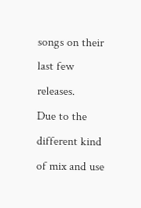songs on their last few releases.
Due to the different kind of mix and use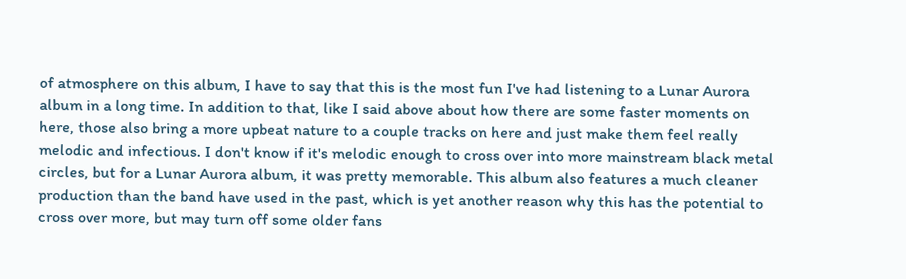of atmosphere on this album, I have to say that this is the most fun I've had listening to a Lunar Aurora album in a long time. In addition to that, like I said above about how there are some faster moments on here, those also bring a more upbeat nature to a couple tracks on here and just make them feel really melodic and infectious. I don't know if it's melodic enough to cross over into more mainstream black metal circles, but for a Lunar Aurora album, it was pretty memorable. This album also features a much cleaner production than the band have used in the past, which is yet another reason why this has the potential to cross over more, but may turn off some older fans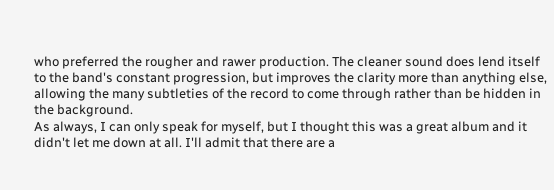who preferred the rougher and rawer production. The cleaner sound does lend itself to the band's constant progression, but improves the clarity more than anything else, allowing the many subtleties of the record to come through rather than be hidden in the background.
As always, I can only speak for myself, but I thought this was a great album and it didn't let me down at all. I'll admit that there are a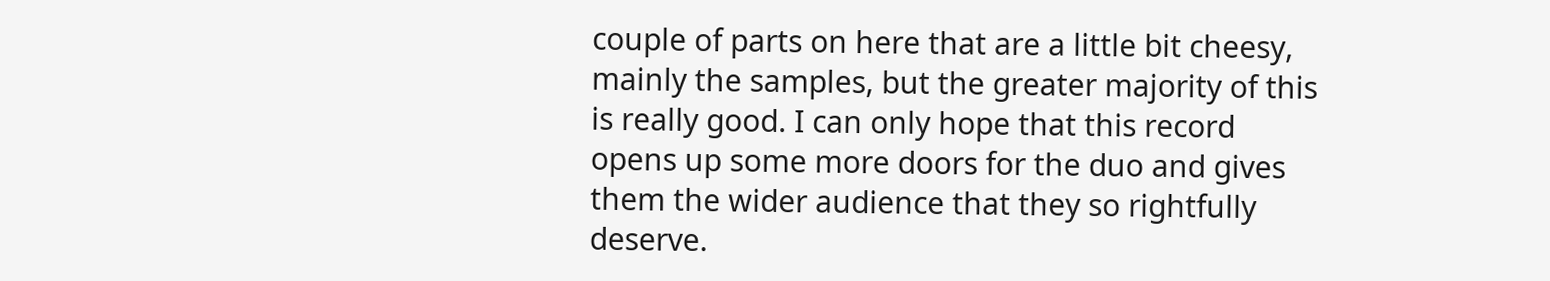couple of parts on here that are a little bit cheesy, mainly the samples, but the greater majority of this is really good. I can only hope that this record opens up some more doors for the duo and gives them the wider audience that they so rightfully deserve.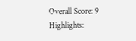Overall Score: 9
Highlights: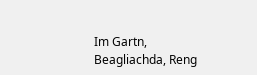Im Gartn, Beagliachda, Reng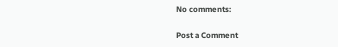No comments:

Post a Comment